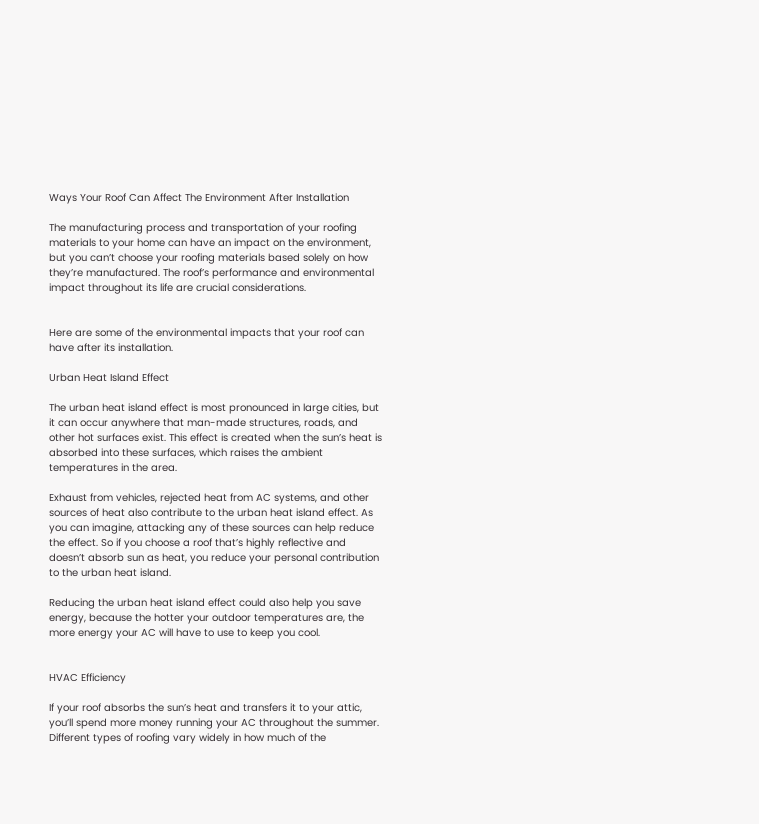Ways Your Roof Can Affect The Environment After Installation

The manufacturing process and transportation of your roofing materials to your home can have an impact on the environment, but you can’t choose your roofing materials based solely on how they’re manufactured. The roof’s performance and environmental impact throughout its life are crucial considerations.


Here are some of the environmental impacts that your roof can have after its installation.

Urban Heat Island Effect

The urban heat island effect is most pronounced in large cities, but it can occur anywhere that man-made structures, roads, and other hot surfaces exist. This effect is created when the sun’s heat is absorbed into these surfaces, which raises the ambient temperatures in the area.

Exhaust from vehicles, rejected heat from AC systems, and other sources of heat also contribute to the urban heat island effect. As you can imagine, attacking any of these sources can help reduce the effect. So if you choose a roof that’s highly reflective and doesn’t absorb sun as heat, you reduce your personal contribution to the urban heat island.

Reducing the urban heat island effect could also help you save energy, because the hotter your outdoor temperatures are, the more energy your AC will have to use to keep you cool.


HVAC Efficiency

If your roof absorbs the sun’s heat and transfers it to your attic, you’ll spend more money running your AC throughout the summer. Different types of roofing vary widely in how much of the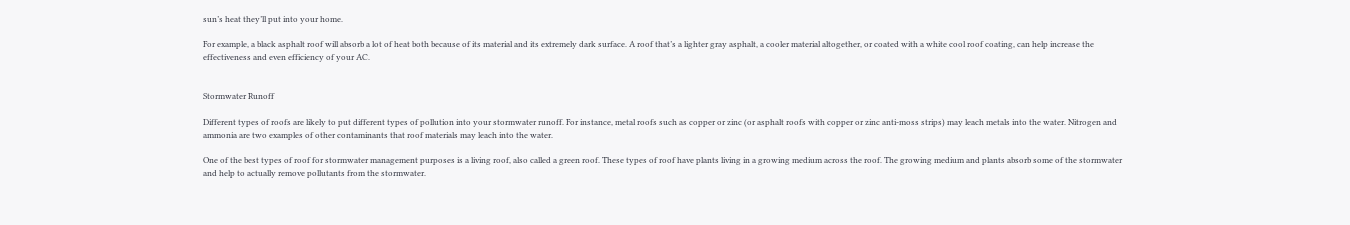sun’s heat they’ll put into your home.

For example, a black asphalt roof will absorb a lot of heat both because of its material and its extremely dark surface. A roof that’s a lighter gray asphalt, a cooler material altogether, or coated with a white cool roof coating, can help increase the effectiveness and even efficiency of your AC.


Stormwater Runoff

Different types of roofs are likely to put different types of pollution into your stormwater runoff. For instance, metal roofs such as copper or zinc (or asphalt roofs with copper or zinc anti-moss strips) may leach metals into the water. Nitrogen and ammonia are two examples of other contaminants that roof materials may leach into the water.

One of the best types of roof for stormwater management purposes is a living roof, also called a green roof. These types of roof have plants living in a growing medium across the roof. The growing medium and plants absorb some of the stormwater and help to actually remove pollutants from the stormwater.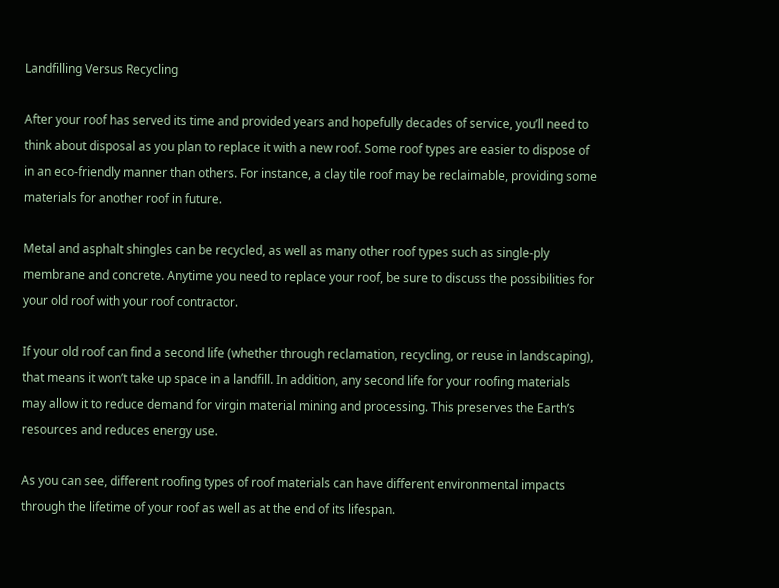Landfilling Versus Recycling

After your roof has served its time and provided years and hopefully decades of service, you’ll need to think about disposal as you plan to replace it with a new roof. Some roof types are easier to dispose of in an eco-friendly manner than others. For instance, a clay tile roof may be reclaimable, providing some materials for another roof in future.

Metal and asphalt shingles can be recycled, as well as many other roof types such as single-ply membrane and concrete. Anytime you need to replace your roof, be sure to discuss the possibilities for your old roof with your roof contractor.

If your old roof can find a second life (whether through reclamation, recycling, or reuse in landscaping), that means it won’t take up space in a landfill. In addition, any second life for your roofing materials may allow it to reduce demand for virgin material mining and processing. This preserves the Earth’s resources and reduces energy use.

As you can see, different roofing types of roof materials can have different environmental impacts through the lifetime of your roof as well as at the end of its lifespan.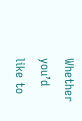Whether you’d like to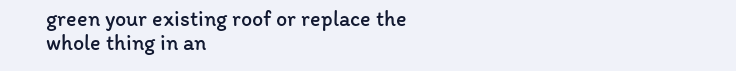green your existing roof or replace the whole thing in an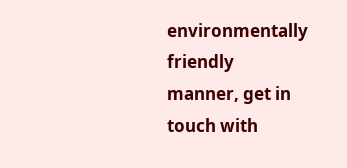environmentally friendly manner, get in touch with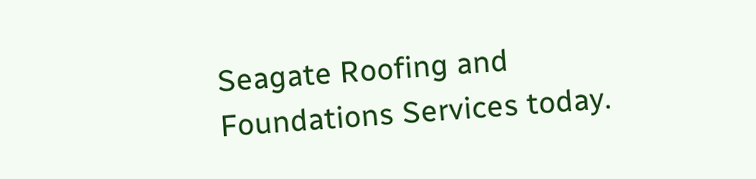Seagate Roofing and Foundations Services today.